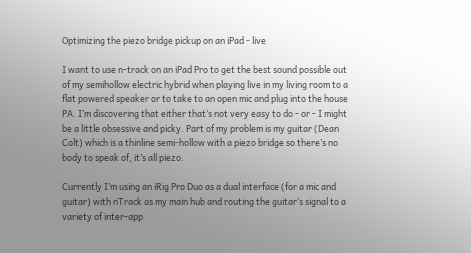Optimizing the piezo bridge pickup on an iPad - live

I want to use n-track on an iPad Pro to get the best sound possible out of my semihollow electric hybrid when playing live in my living room to a flat powered speaker or to take to an open mic and plug into the house PA. I’m discovering that either that’s not very easy to do - or - I might be a little obsessive and picky. Part of my problem is my guitar (Dean Colt) which is a thinline semi-hollow with a piezo bridge so there’s no body to speak of, it’s all piezo.

Currently I’m using an iRig Pro Duo as a dual interface (for a mic and guitar) with nTrack as my main hub and routing the guitar’s signal to a variety of inter-app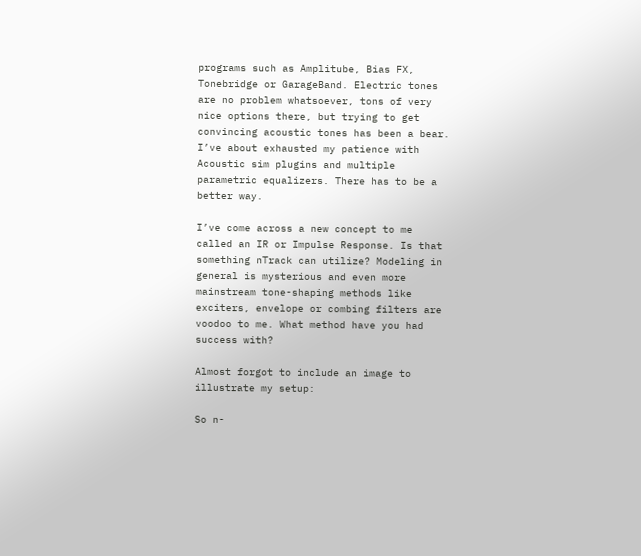programs such as Amplitube, Bias FX, Tonebridge or GarageBand. Electric tones are no problem whatsoever, tons of very nice options there, but trying to get convincing acoustic tones has been a bear. I’ve about exhausted my patience with Acoustic sim plugins and multiple parametric equalizers. There has to be a better way.

I’ve come across a new concept to me called an IR or Impulse Response. Is that something nTrack can utilize? Modeling in general is mysterious and even more mainstream tone-shaping methods like exciters, envelope or combing filters are voodoo to me. What method have you had success with?

Almost forgot to include an image to illustrate my setup:

So n-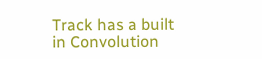Track has a built in Convolution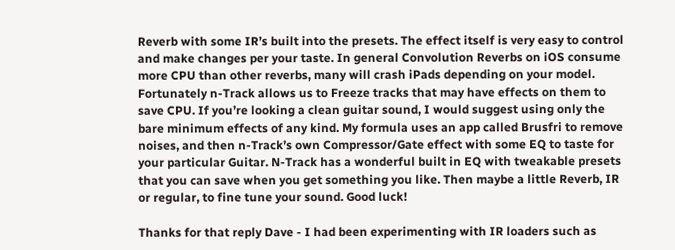Reverb with some IR’s built into the presets. The effect itself is very easy to control and make changes per your taste. In general Convolution Reverbs on iOS consume more CPU than other reverbs, many will crash iPads depending on your model. Fortunately n-Track allows us to Freeze tracks that may have effects on them to save CPU. If you’re looking a clean guitar sound, I would suggest using only the bare minimum effects of any kind. My formula uses an app called Brusfri to remove noises, and then n-Track’s own Compressor/Gate effect with some EQ to taste for your particular Guitar. N-Track has a wonderful built in EQ with tweakable presets that you can save when you get something you like. Then maybe a little Reverb, IR or regular, to fine tune your sound. Good luck!

Thanks for that reply Dave - I had been experimenting with IR loaders such as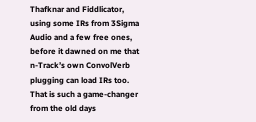Thafknar and Fiddlicator, using some IRs from 3Sigma Audio and a few free ones, before it dawned on me that n-Track’s own ConvolVerb plugging can load IRs too. That is such a game-changer from the old days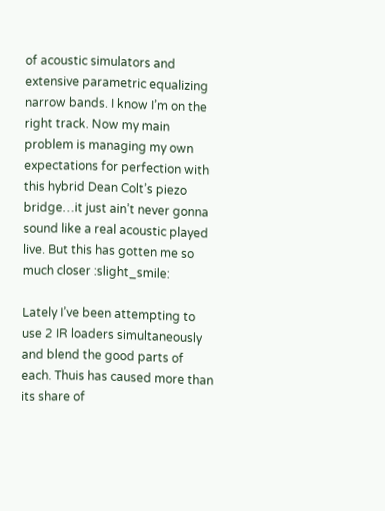of acoustic simulators and extensive parametric equalizing narrow bands. I know I’m on the right track. Now my main problem is managing my own expectations for perfection with this hybrid Dean Colt’s piezo bridge…it just ain’t never gonna sound like a real acoustic played live. But this has gotten me so much closer :slight_smile:

Lately I’ve been attempting to use 2 IR loaders simultaneously and blend the good parts of each. Thuis has caused more than its share of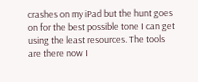crashes on my iPad but the hunt goes on for the best possible tone I can get using the least resources. The tools are there now I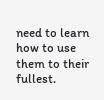need to learn how to use them to their fullest.